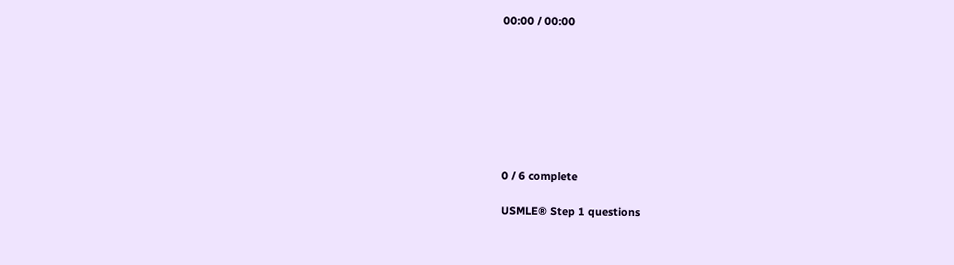00:00 / 00:00








0 / 6 complete

USMLE® Step 1 questions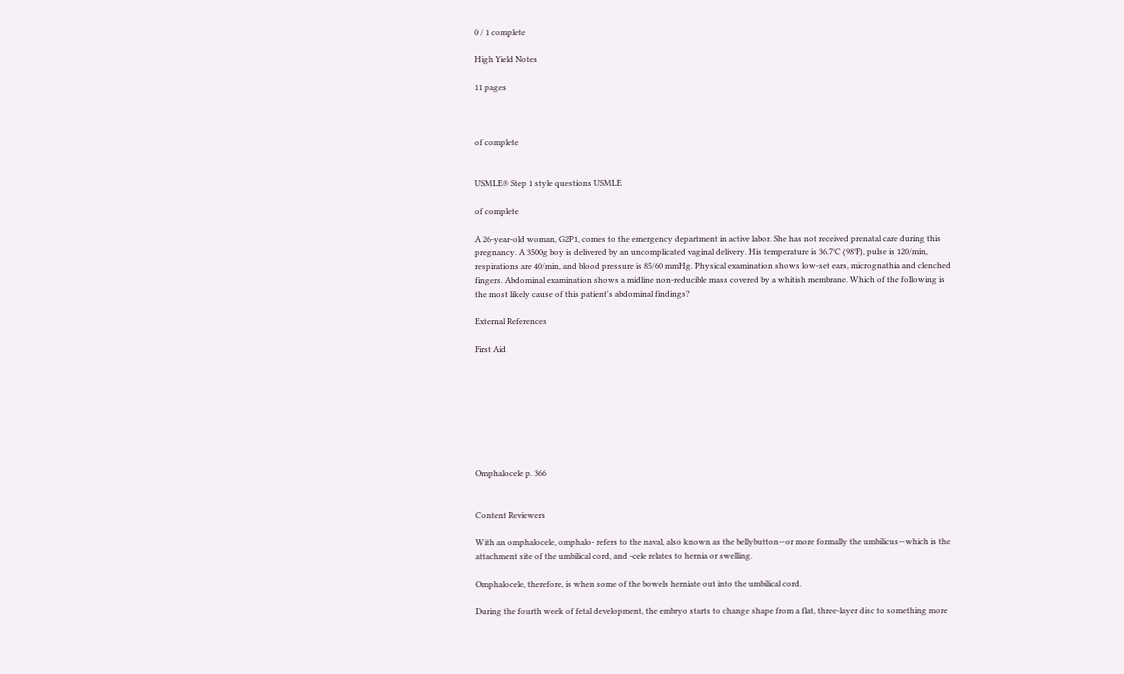0 / 1 complete

High Yield Notes

11 pages



of complete


USMLE® Step 1 style questions USMLE

of complete

A 26-year-old woman, G2P1, comes to the emergency department in active labor. She has not received prenatal care during this pregnancy. A 3500g boy is delivered by an uncomplicated vaginal delivery. His temperature is 36.7°C (98°F), pulse is 120/min, respirations are 40/min, and blood pressure is 85/60 mmHg. Physical examination shows low-set ears, micrognathia and clenched fingers. Abdominal examination shows a midline non-reducible mass covered by a whitish membrane. Which of the following is the most likely cause of this patient's abdominal findings?

External References

First Aid








Omphalocele p. 366


Content Reviewers

With an omphalocele, omphalo- refers to the naval, also known as the bellybutton—or more formally the umbilicus—which is the attachment site of the umbilical cord, and -cele relates to hernia or swelling.

Omphalocele, therefore, is when some of the bowels herniate out into the umbilical cord.

During the fourth week of fetal development, the embryo starts to change shape from a flat, three-layer disc to something more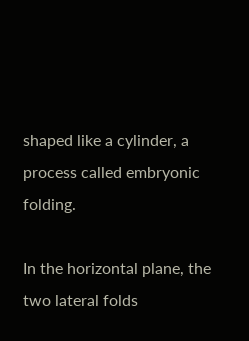shaped like a cylinder, a process called embryonic folding.

In the horizontal plane, the two lateral folds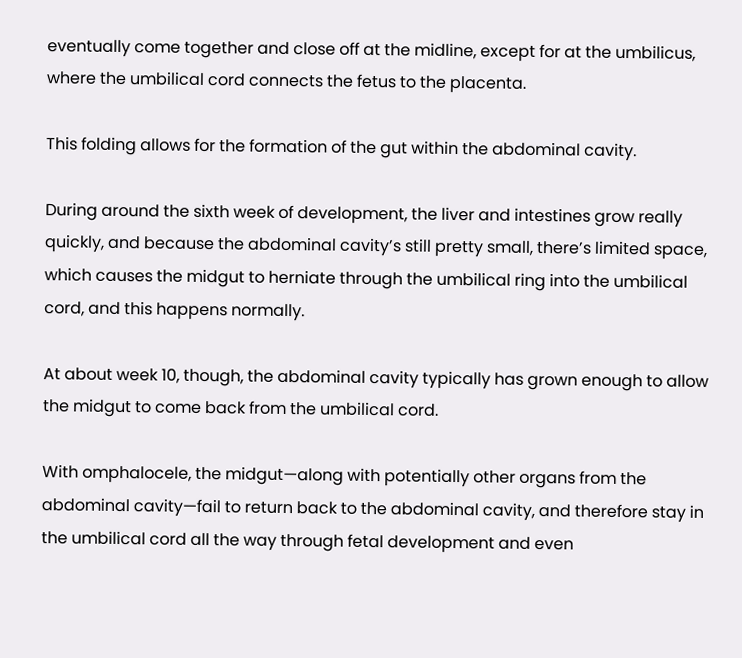eventually come together and close off at the midline, except for at the umbilicus, where the umbilical cord connects the fetus to the placenta.

This folding allows for the formation of the gut within the abdominal cavity.

During around the sixth week of development, the liver and intestines grow really quickly, and because the abdominal cavity’s still pretty small, there’s limited space, which causes the midgut to herniate through the umbilical ring into the umbilical cord, and this happens normally.

At about week 10, though, the abdominal cavity typically has grown enough to allow the midgut to come back from the umbilical cord.

With omphalocele, the midgut—along with potentially other organs from the abdominal cavity—fail to return back to the abdominal cavity, and therefore stay in the umbilical cord all the way through fetal development and even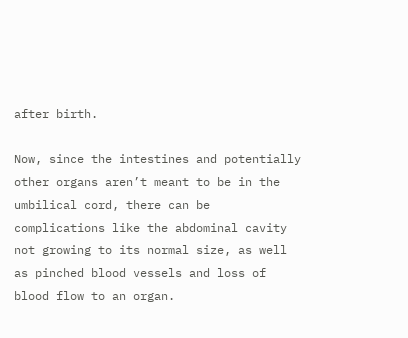after birth.

Now, since the intestines and potentially other organs aren’t meant to be in the umbilical cord, there can be complications like the abdominal cavity not growing to its normal size, as well as pinched blood vessels and loss of blood flow to an organ.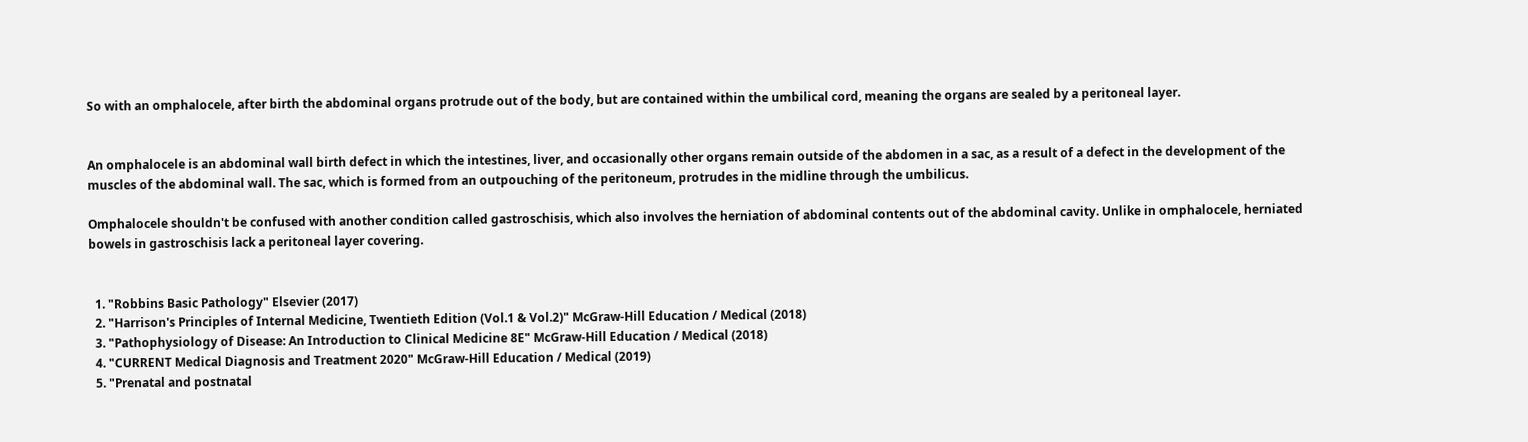So with an omphalocele, after birth the abdominal organs protrude out of the body, but are contained within the umbilical cord, meaning the organs are sealed by a peritoneal layer.


An omphalocele is an abdominal wall birth defect in which the intestines, liver, and occasionally other organs remain outside of the abdomen in a sac, as a result of a defect in the development of the muscles of the abdominal wall. The sac, which is formed from an outpouching of the peritoneum, protrudes in the midline through the umbilicus.

Omphalocele shouldn't be confused with another condition called gastroschisis, which also involves the herniation of abdominal contents out of the abdominal cavity. Unlike in omphalocele, herniated bowels in gastroschisis lack a peritoneal layer covering.


  1. "Robbins Basic Pathology" Elsevier (2017)
  2. "Harrison's Principles of Internal Medicine, Twentieth Edition (Vol.1 & Vol.2)" McGraw-Hill Education / Medical (2018)
  3. "Pathophysiology of Disease: An Introduction to Clinical Medicine 8E" McGraw-Hill Education / Medical (2018)
  4. "CURRENT Medical Diagnosis and Treatment 2020" McGraw-Hill Education / Medical (2019)
  5. "Prenatal and postnatal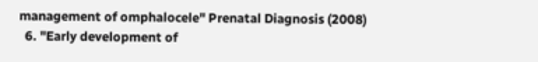management of omphalocele" Prenatal Diagnosis (2008)
  6. "Early development of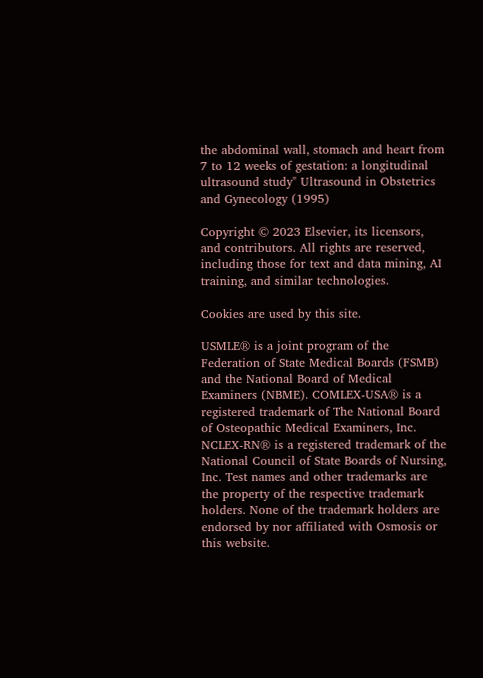the abdominal wall, stomach and heart from 7 to 12 weeks of gestation: a longitudinal ultrasound study" Ultrasound in Obstetrics and Gynecology (1995)

Copyright © 2023 Elsevier, its licensors, and contributors. All rights are reserved, including those for text and data mining, AI training, and similar technologies.

Cookies are used by this site.

USMLE® is a joint program of the Federation of State Medical Boards (FSMB) and the National Board of Medical Examiners (NBME). COMLEX-USA® is a registered trademark of The National Board of Osteopathic Medical Examiners, Inc. NCLEX-RN® is a registered trademark of the National Council of State Boards of Nursing, Inc. Test names and other trademarks are the property of the respective trademark holders. None of the trademark holders are endorsed by nor affiliated with Osmosis or this website.